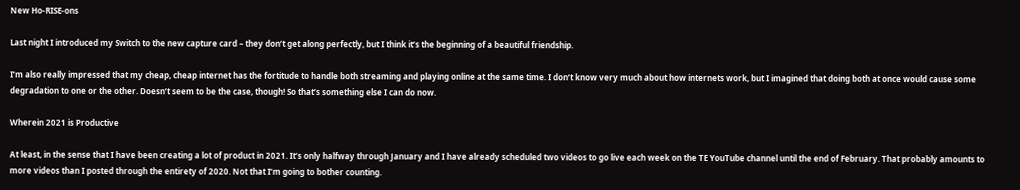New Ho-RISE-ons

Last night I introduced my Switch to the new capture card – they don’t get along perfectly, but I think it’s the beginning of a beautiful friendship.

I’m also really impressed that my cheap, cheap internet has the fortitude to handle both streaming and playing online at the same time. I don’t know very much about how internets work, but I imagined that doing both at once would cause some degradation to one or the other. Doesn’t seem to be the case, though! So that’s something else I can do now.

Wherein 2021 is Productive

At least, in the sense that I have been creating a lot of product in 2021. It’s only halfway through January and I have already scheduled two videos to go live each week on the TE YouTube channel until the end of February. That probably amounts to more videos than I posted through the entirety of 2020. Not that I’m going to bother counting.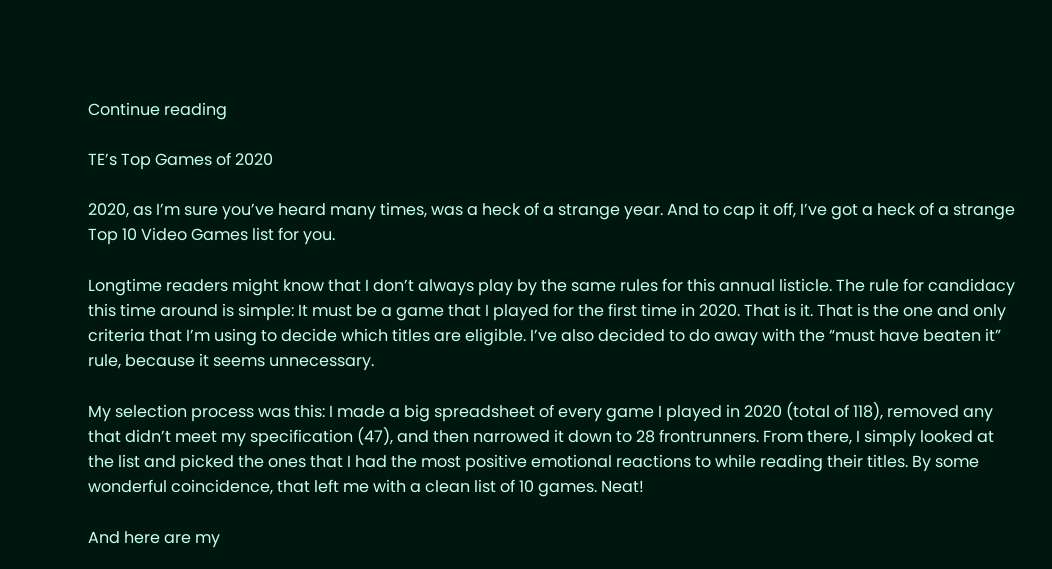Continue reading

TE’s Top Games of 2020

2020, as I’m sure you’ve heard many times, was a heck of a strange year. And to cap it off, I’ve got a heck of a strange Top 10 Video Games list for you.

Longtime readers might know that I don’t always play by the same rules for this annual listicle. The rule for candidacy this time around is simple: It must be a game that I played for the first time in 2020. That is it. That is the one and only criteria that I’m using to decide which titles are eligible. I’ve also decided to do away with the “must have beaten it” rule, because it seems unnecessary.

My selection process was this: I made a big spreadsheet of every game I played in 2020 (total of 118), removed any that didn’t meet my specification (47), and then narrowed it down to 28 frontrunners. From there, I simply looked at the list and picked the ones that I had the most positive emotional reactions to while reading their titles. By some wonderful coincidence, that left me with a clean list of 10 games. Neat!

And here are my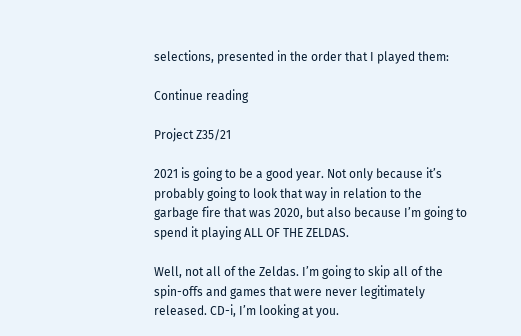selections, presented in the order that I played them:

Continue reading

Project Z35/21

2021 is going to be a good year. Not only because it’s probably going to look that way in relation to the garbage fire that was 2020, but also because I’m going to spend it playing ALL OF THE ZELDAS.

Well, not all of the Zeldas. I’m going to skip all of the spin-offs and games that were never legitimately released. CD-i, I’m looking at you.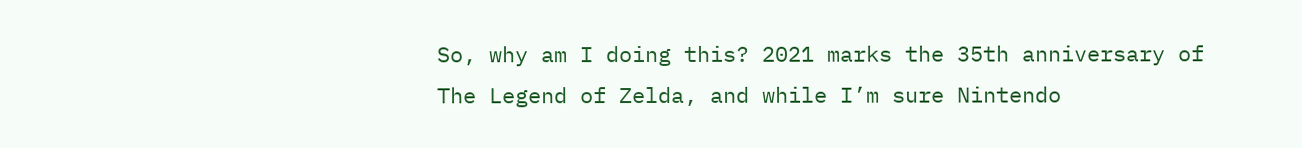So, why am I doing this? 2021 marks the 35th anniversary of The Legend of Zelda, and while I’m sure Nintendo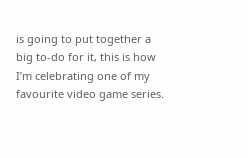is going to put together a big to-do for it, this is how I’m celebrating one of my favourite video game series.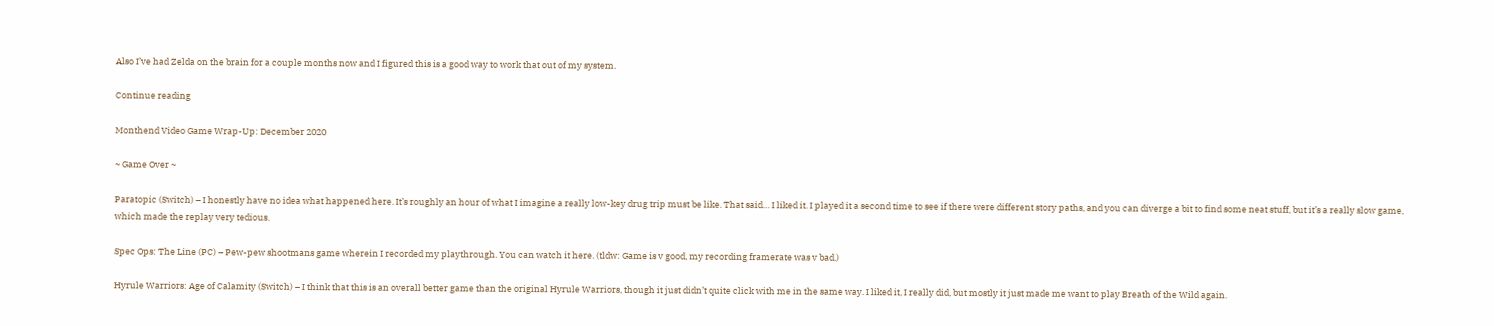Also I’ve had Zelda on the brain for a couple months now and I figured this is a good way to work that out of my system.

Continue reading

Monthend Video Game Wrap-Up: December 2020

~ Game Over ~

Paratopic (Switch) – I honestly have no idea what happened here. It’s roughly an hour of what I imagine a really low-key drug trip must be like. That said… I liked it. I played it a second time to see if there were different story paths, and you can diverge a bit to find some neat stuff, but it’s a really slow game, which made the replay very tedious.

Spec Ops: The Line (PC) – Pew-pew shootmans game wherein I recorded my playthrough. You can watch it here. (tldw: Game is v good, my recording framerate was v bad.)

Hyrule Warriors: Age of Calamity (Switch) – I think that this is an overall better game than the original Hyrule Warriors, though it just didn’t quite click with me in the same way. I liked it, I really did, but mostly it just made me want to play Breath of the Wild again.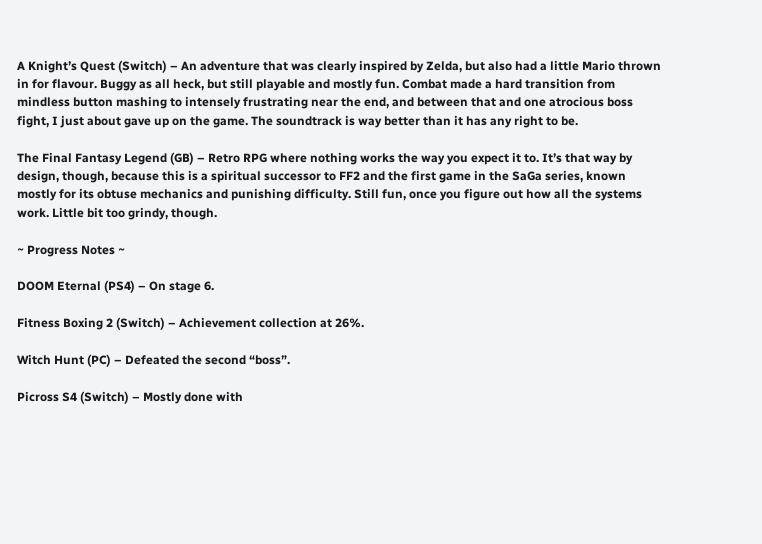A Knight’s Quest (Switch) – An adventure that was clearly inspired by Zelda, but also had a little Mario thrown in for flavour. Buggy as all heck, but still playable and mostly fun. Combat made a hard transition from mindless button mashing to intensely frustrating near the end, and between that and one atrocious boss fight, I just about gave up on the game. The soundtrack is way better than it has any right to be.

The Final Fantasy Legend (GB) – Retro RPG where nothing works the way you expect it to. It’s that way by design, though, because this is a spiritual successor to FF2 and the first game in the SaGa series, known mostly for its obtuse mechanics and punishing difficulty. Still fun, once you figure out how all the systems work. Little bit too grindy, though.

~ Progress Notes ~

DOOM Eternal (PS4) – On stage 6.

Fitness Boxing 2 (Switch) – Achievement collection at 26%.

Witch Hunt (PC) – Defeated the second “boss”.

Picross S4 (Switch) – Mostly done with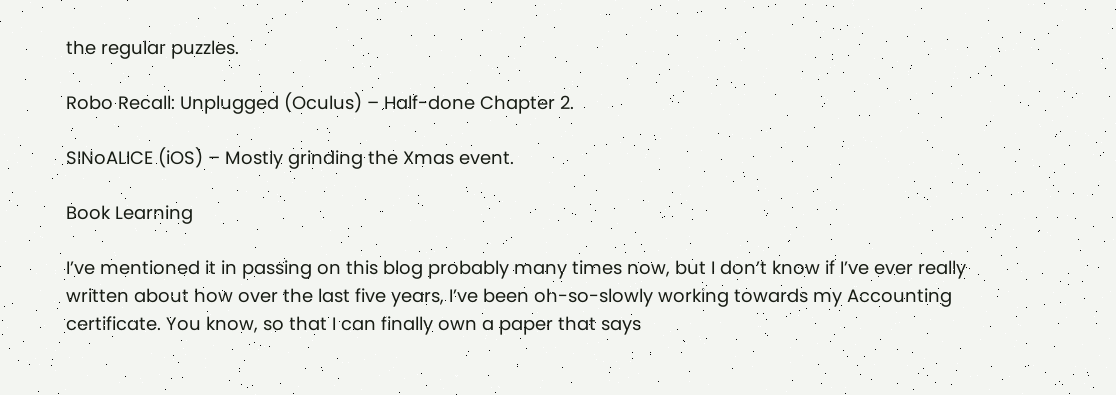the regular puzzles.

Robo Recall: Unplugged (Oculus) – Half-done Chapter 2.

SINoALICE (iOS) – Mostly grinding the Xmas event.

Book Learning

I’ve mentioned it in passing on this blog probably many times now, but I don’t know if I’ve ever really written about how over the last five years, I’ve been oh-so-slowly working towards my Accounting certificate. You know, so that I can finally own a paper that says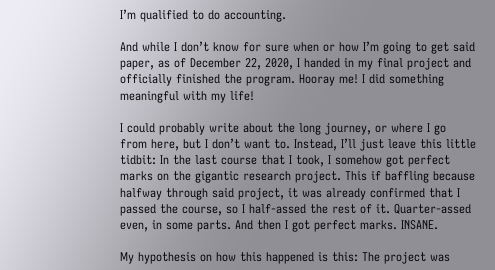I’m qualified to do accounting.

And while I don’t know for sure when or how I’m going to get said paper, as of December 22, 2020, I handed in my final project and officially finished the program. Hooray me! I did something meaningful with my life!

I could probably write about the long journey, or where I go from here, but I don’t want to. Instead, I’ll just leave this little tidbit: In the last course that I took, I somehow got perfect marks on the gigantic research project. This if baffling because halfway through said project, it was already confirmed that I passed the course, so I half-assed the rest of it. Quarter-assed even, in some parts. And then I got perfect marks. INSANE.

My hypothesis on how this happened is this: The project was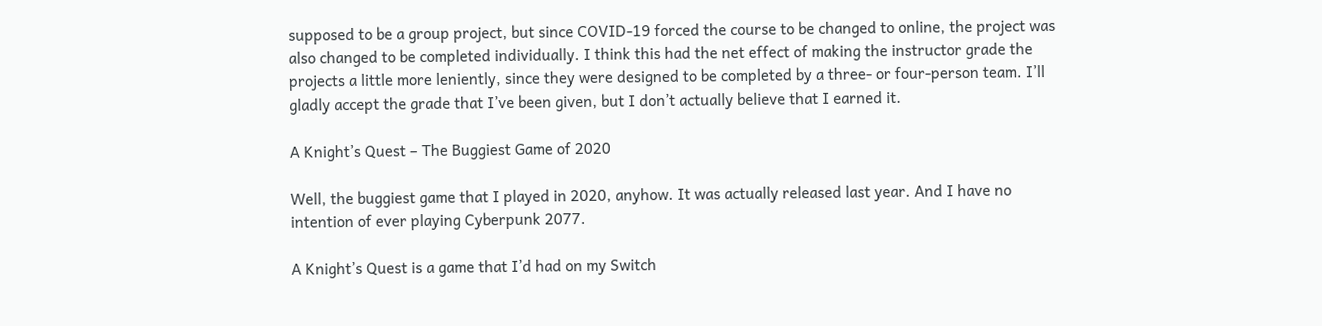supposed to be a group project, but since COVID-19 forced the course to be changed to online, the project was also changed to be completed individually. I think this had the net effect of making the instructor grade the projects a little more leniently, since they were designed to be completed by a three- or four-person team. I’ll gladly accept the grade that I’ve been given, but I don’t actually believe that I earned it.

A Knight’s Quest – The Buggiest Game of 2020

Well, the buggiest game that I played in 2020, anyhow. It was actually released last year. And I have no intention of ever playing Cyberpunk 2077.

A Knight’s Quest is a game that I’d had on my Switch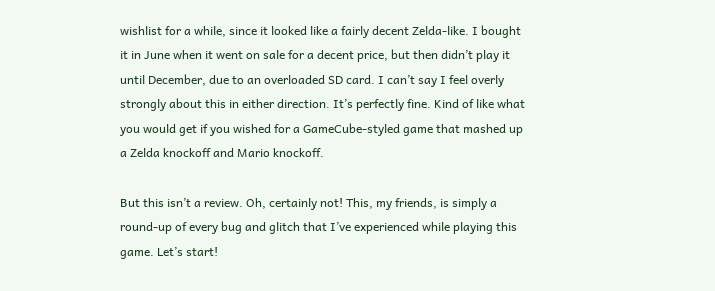wishlist for a while, since it looked like a fairly decent Zelda-like. I bought it in June when it went on sale for a decent price, but then didn’t play it until December, due to an overloaded SD card. I can’t say I feel overly strongly about this in either direction. It’s perfectly fine. Kind of like what you would get if you wished for a GameCube-styled game that mashed up a Zelda knockoff and Mario knockoff.

But this isn’t a review. Oh, certainly not! This, my friends, is simply a round-up of every bug and glitch that I’ve experienced while playing this game. Let’s start!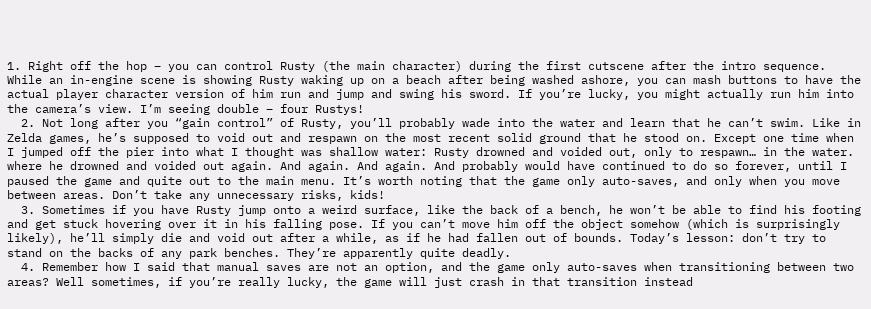1. Right off the hop – you can control Rusty (the main character) during the first cutscene after the intro sequence. While an in-engine scene is showing Rusty waking up on a beach after being washed ashore, you can mash buttons to have the actual player character version of him run and jump and swing his sword. If you’re lucky, you might actually run him into the camera’s view. I’m seeing double – four Rustys!
  2. Not long after you “gain control” of Rusty, you’ll probably wade into the water and learn that he can’t swim. Like in Zelda games, he’s supposed to void out and respawn on the most recent solid ground that he stood on. Except one time when I jumped off the pier into what I thought was shallow water: Rusty drowned and voided out, only to respawn… in the water. where he drowned and voided out again. And again. And again. And probably would have continued to do so forever, until I paused the game and quite out to the main menu. It’s worth noting that the game only auto-saves, and only when you move between areas. Don’t take any unnecessary risks, kids!
  3. Sometimes if you have Rusty jump onto a weird surface, like the back of a bench, he won’t be able to find his footing and get stuck hovering over it in his falling pose. If you can’t move him off the object somehow (which is surprisingly likely), he’ll simply die and void out after a while, as if he had fallen out of bounds. Today’s lesson: don’t try to stand on the backs of any park benches. They’re apparently quite deadly.
  4. Remember how I said that manual saves are not an option, and the game only auto-saves when transitioning between two areas? Well sometimes, if you’re really lucky, the game will just crash in that transition instead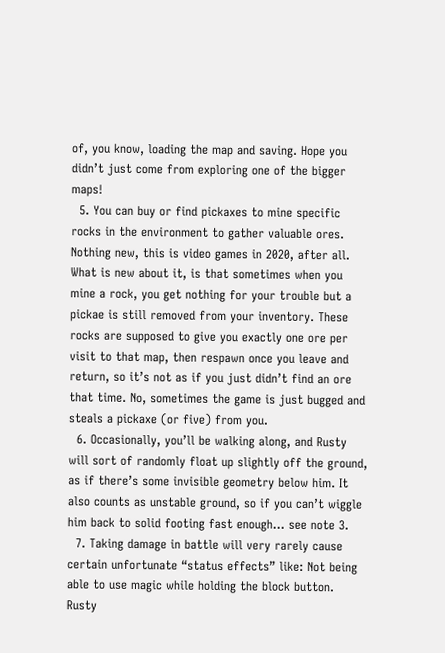of, you know, loading the map and saving. Hope you didn’t just come from exploring one of the bigger maps!
  5. You can buy or find pickaxes to mine specific rocks in the environment to gather valuable ores. Nothing new, this is video games in 2020, after all. What is new about it, is that sometimes when you mine a rock, you get nothing for your trouble but a pickae is still removed from your inventory. These rocks are supposed to give you exactly one ore per visit to that map, then respawn once you leave and return, so it’s not as if you just didn’t find an ore that time. No, sometimes the game is just bugged and steals a pickaxe (or five) from you.
  6. Occasionally, you’ll be walking along, and Rusty will sort of randomly float up slightly off the ground, as if there’s some invisible geometry below him. It also counts as unstable ground, so if you can’t wiggle him back to solid footing fast enough… see note 3.
  7. Taking damage in battle will very rarely cause certain unfortunate “status effects” like: Not being able to use magic while holding the block button. Rusty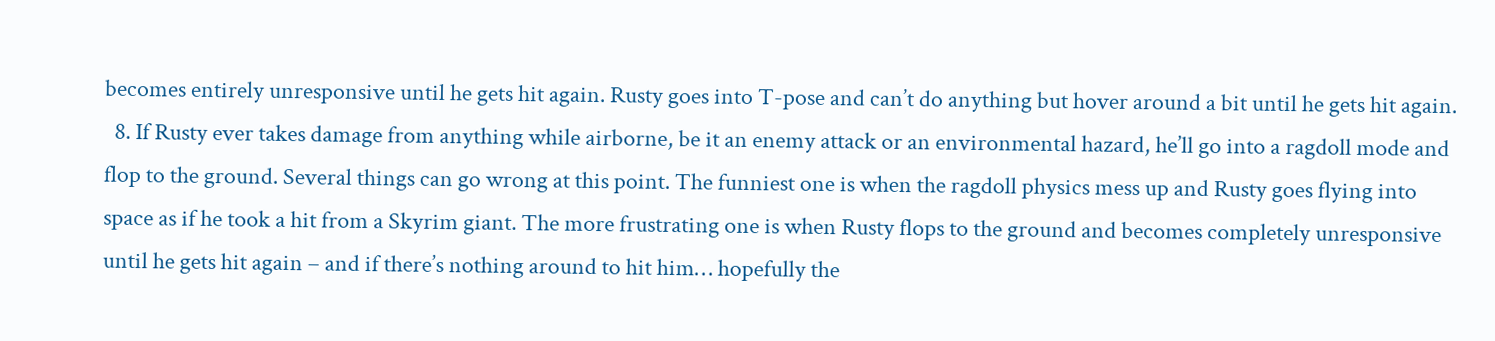becomes entirely unresponsive until he gets hit again. Rusty goes into T-pose and can’t do anything but hover around a bit until he gets hit again.
  8. If Rusty ever takes damage from anything while airborne, be it an enemy attack or an environmental hazard, he’ll go into a ragdoll mode and flop to the ground. Several things can go wrong at this point. The funniest one is when the ragdoll physics mess up and Rusty goes flying into space as if he took a hit from a Skyrim giant. The more frustrating one is when Rusty flops to the ground and becomes completely unresponsive until he gets hit again – and if there’s nothing around to hit him… hopefully the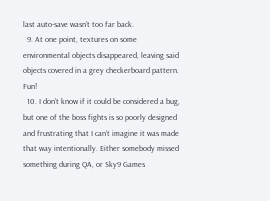last auto-save wasn’t too far back.
  9. At one point, textures on some environmental objects disappeared, leaving said objects covered in a grey checkerboard pattern. Fun!
  10. I don’t know if it could be considered a bug, but one of the boss fights is so poorly designed and frustrating that I can’t imagine it was made that way intentionally. Either somebody missed something during QA, or Sky9 Games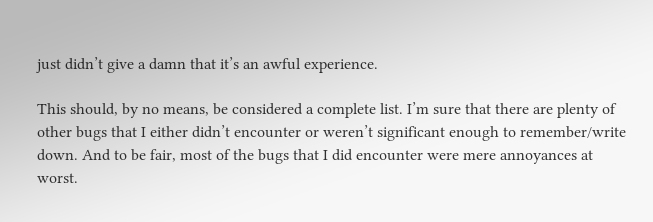just didn’t give a damn that it’s an awful experience.

This should, by no means, be considered a complete list. I’m sure that there are plenty of other bugs that I either didn’t encounter or weren’t significant enough to remember/write down. And to be fair, most of the bugs that I did encounter were mere annoyances at worst.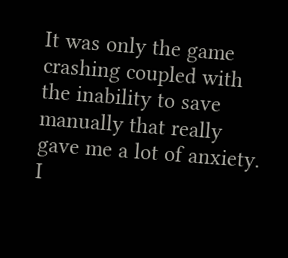It was only the game crashing coupled with the inability to save manually that really gave me a lot of anxiety. I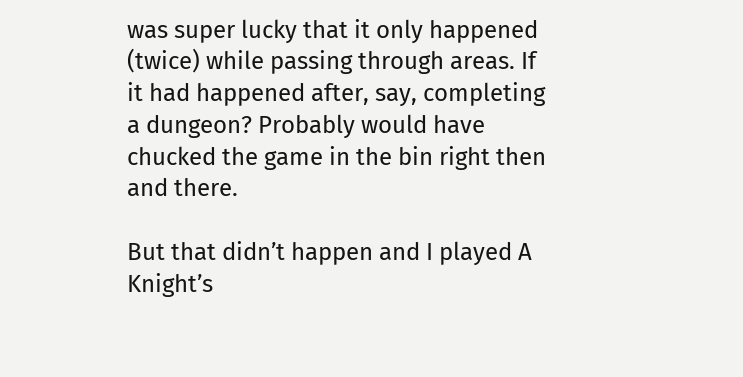was super lucky that it only happened (twice) while passing through areas. If it had happened after, say, completing a dungeon? Probably would have chucked the game in the bin right then and there.

But that didn’t happen and I played A Knight’s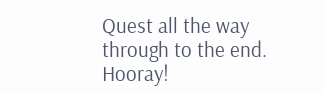Quest all the way through to the end. Hooray!